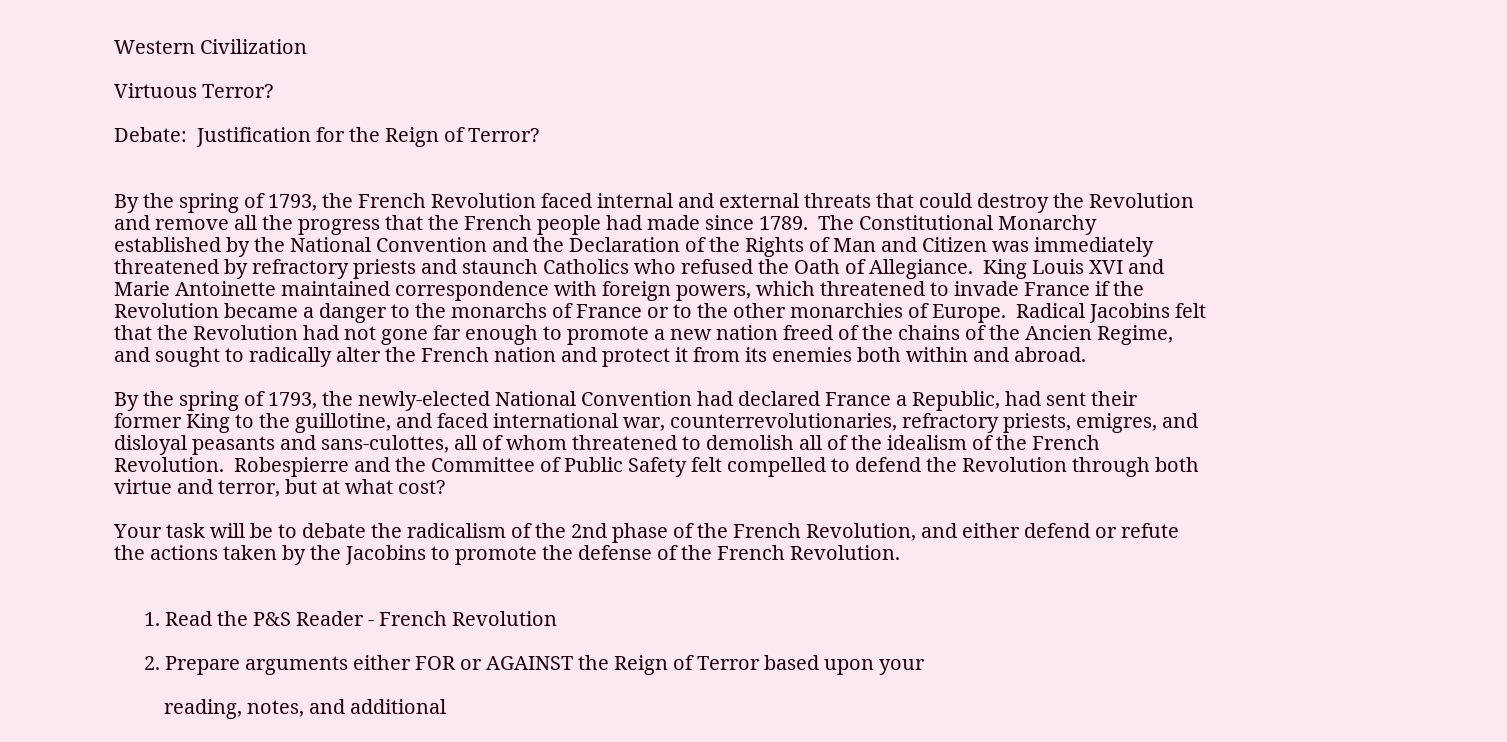Western Civilization

Virtuous Terror?

Debate:  Justification for the Reign of Terror?


By the spring of 1793, the French Revolution faced internal and external threats that could destroy the Revolution and remove all the progress that the French people had made since 1789.  The Constitutional Monarchy established by the National Convention and the Declaration of the Rights of Man and Citizen was immediately threatened by refractory priests and staunch Catholics who refused the Oath of Allegiance.  King Louis XVI and Marie Antoinette maintained correspondence with foreign powers, which threatened to invade France if the Revolution became a danger to the monarchs of France or to the other monarchies of Europe.  Radical Jacobins felt that the Revolution had not gone far enough to promote a new nation freed of the chains of the Ancien Regime, and sought to radically alter the French nation and protect it from its enemies both within and abroad.

By the spring of 1793, the newly-elected National Convention had declared France a Republic, had sent their former King to the guillotine, and faced international war, counterrevolutionaries, refractory priests, emigres, and disloyal peasants and sans-culottes, all of whom threatened to demolish all of the idealism of the French Revolution.  Robespierre and the Committee of Public Safety felt compelled to defend the Revolution through both virtue and terror, but at what cost?

Your task will be to debate the radicalism of the 2nd phase of the French Revolution, and either defend or refute the actions taken by the Jacobins to promote the defense of the French Revolution.


      1. Read the P&S Reader - French Revolution

      2. Prepare arguments either FOR or AGAINST the Reign of Terror based upon your

          reading, notes, and additional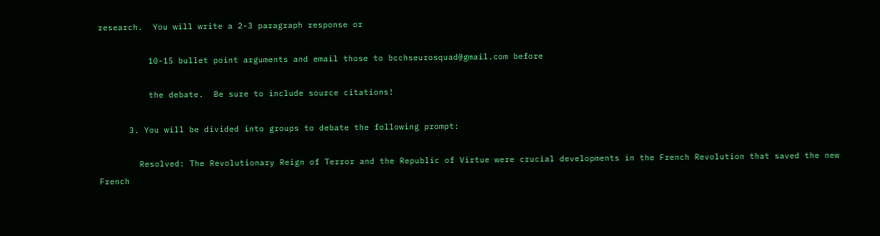research.  You will write a 2-3 paragraph response or

          10-15 bullet point arguments and email those to bcchseurosquad@gmail.com before

          the debate.  Be sure to include source citations!

      3. You will be divided into groups to debate the following prompt:

        Resolved: The Revolutionary Reign of Terror and the Republic of Virtue were crucial developments in the French Revolution that saved the new French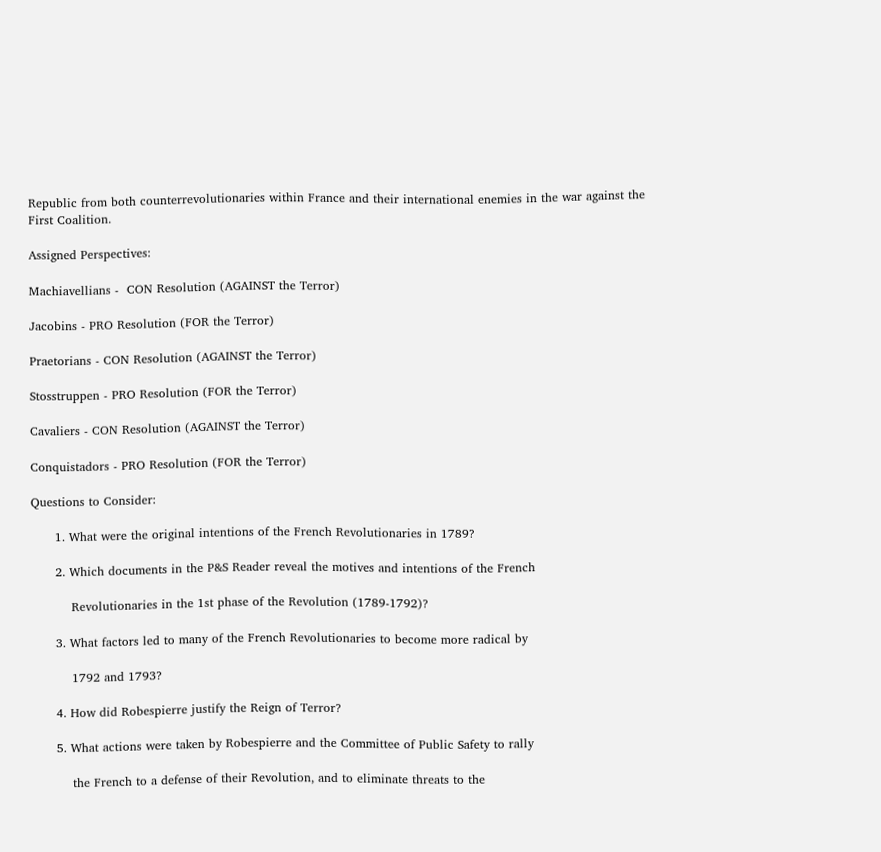Republic from both counterrevolutionaries within France and their international enemies in the war against the First Coalition.

Assigned Perspectives:

Machiavellians -  CON Resolution (AGAINST the Terror)

Jacobins - PRO Resolution (FOR the Terror)

Praetorians - CON Resolution (AGAINST the Terror)

Stosstruppen - PRO Resolution (FOR the Terror)

Cavaliers - CON Resolution (AGAINST the Terror)

Conquistadors - PRO Resolution (FOR the Terror)

Questions to Consider:

      1. What were the original intentions of the French Revolutionaries in 1789?

      2. Which documents in the P&S Reader reveal the motives and intentions of the French

          Revolutionaries in the 1st phase of the Revolution (1789-1792)?

      3. What factors led to many of the French Revolutionaries to become more radical by

          1792 and 1793?

      4. How did Robespierre justify the Reign of Terror?

      5. What actions were taken by Robespierre and the Committee of Public Safety to rally

          the French to a defense of their Revolution, and to eliminate threats to the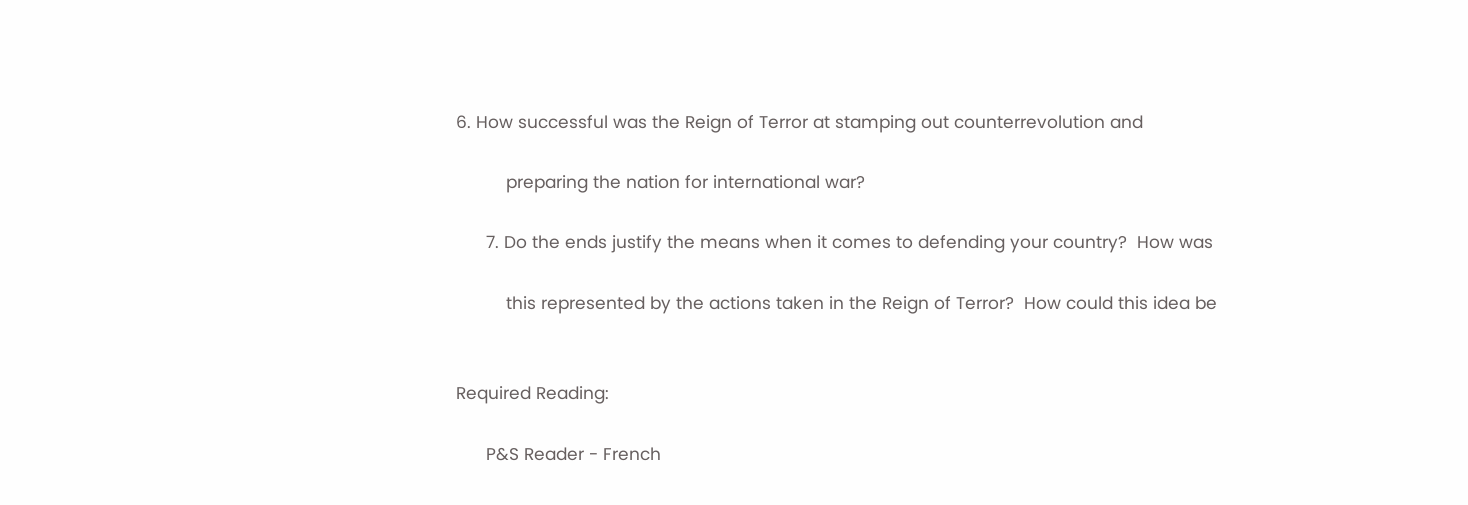6. How successful was the Reign of Terror at stamping out counterrevolution and

          preparing the nation for international war?

      7. Do the ends justify the means when it comes to defending your country?  How was

          this represented by the actions taken in the Reign of Terror?  How could this idea be


Required Reading:

      P&S Reader - French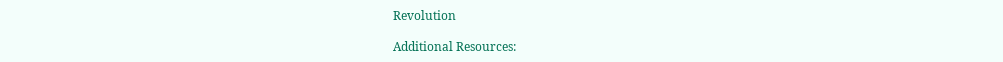Revolution

Additional Resources: